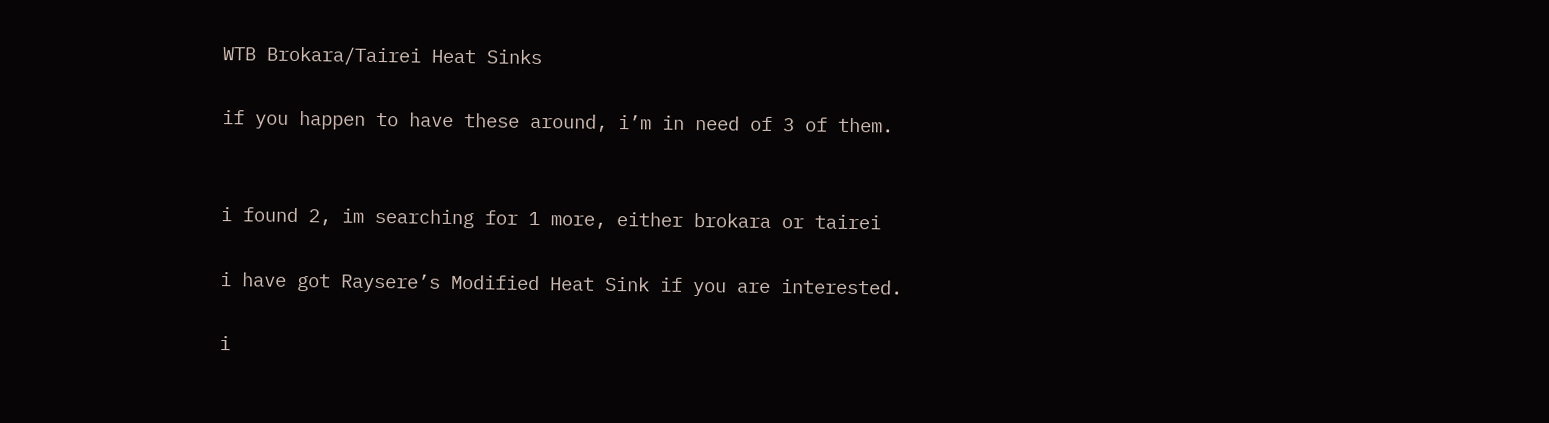WTB Brokara/Tairei Heat Sinks

if you happen to have these around, i’m in need of 3 of them.


i found 2, im searching for 1 more, either brokara or tairei

i have got Raysere’s Modified Heat Sink if you are interested.

i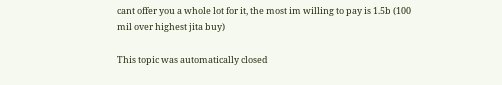cant offer you a whole lot for it, the most im willing to pay is 1.5b (100 mil over highest jita buy)

This topic was automatically closed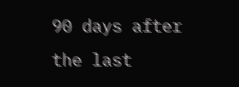90 days after the last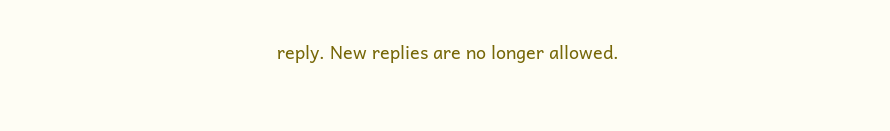reply. New replies are no longer allowed.